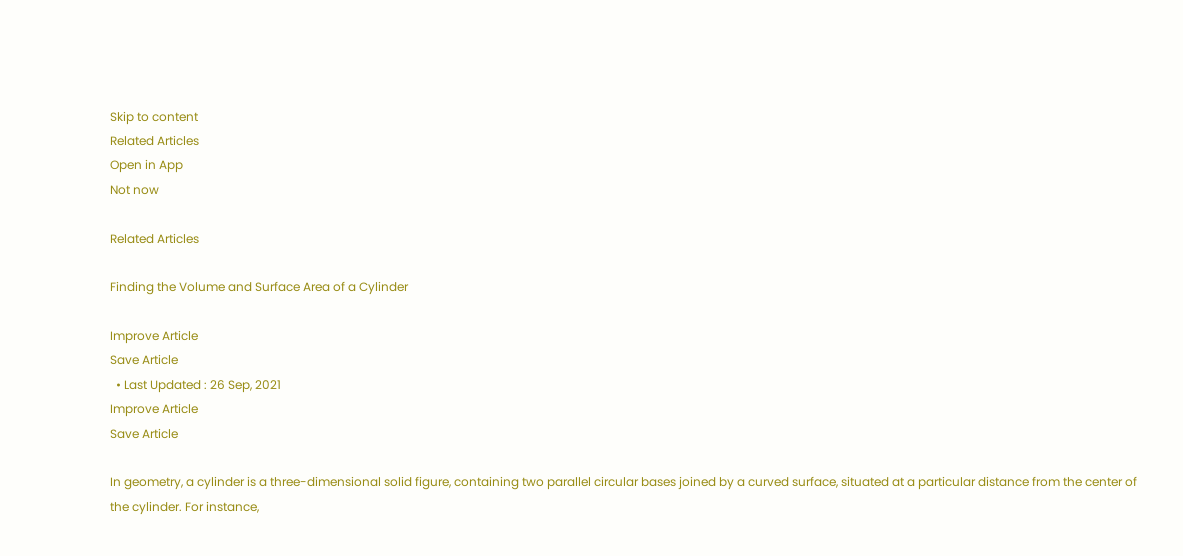Skip to content
Related Articles
Open in App
Not now

Related Articles

Finding the Volume and Surface Area of a Cylinder

Improve Article
Save Article
  • Last Updated : 26 Sep, 2021
Improve Article
Save Article

In geometry, a cylinder is a three-dimensional solid figure, containing two parallel circular bases joined by a curved surface, situated at a particular distance from the center of the cylinder. For instance,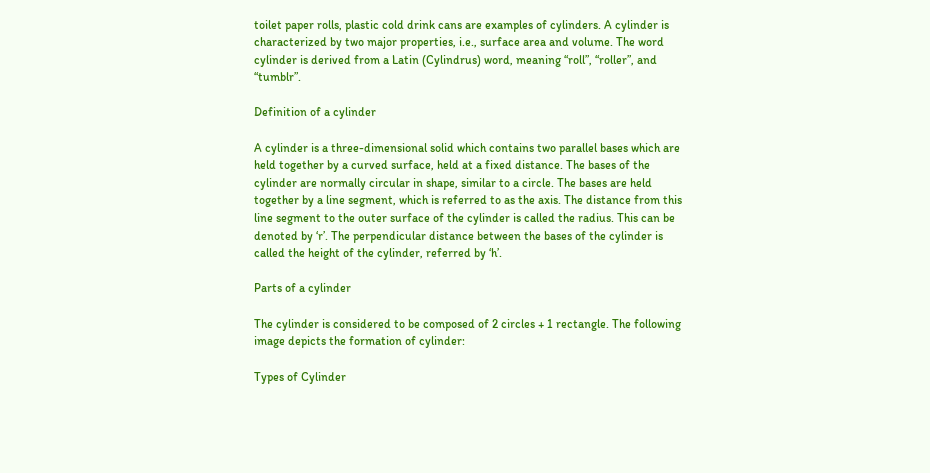toilet paper rolls, plastic cold drink cans are examples of cylinders. A cylinder is characterized by two major properties, i.e., surface area and volume. The word cylinder is derived from a Latin (Cylindrus) word, meaning “roll”, “roller”, and “tumblr”.

Definition of a cylinder

A cylinder is a three-dimensional solid which contains two parallel bases which are held together by a curved surface, held at a fixed distance. The bases of the cylinder are normally circular in shape, similar to a circle. The bases are held together by a line segment, which is referred to as the axis. The distance from this line segment to the outer surface of the cylinder is called the radius. This can be denoted by ‘r’. The perpendicular distance between the bases of the cylinder is called the height of the cylinder, referred by ‘h’.

Parts of a cylinder

The cylinder is considered to be composed of 2 circles + 1 rectangle. The following image depicts the formation of cylinder:

Types of Cylinder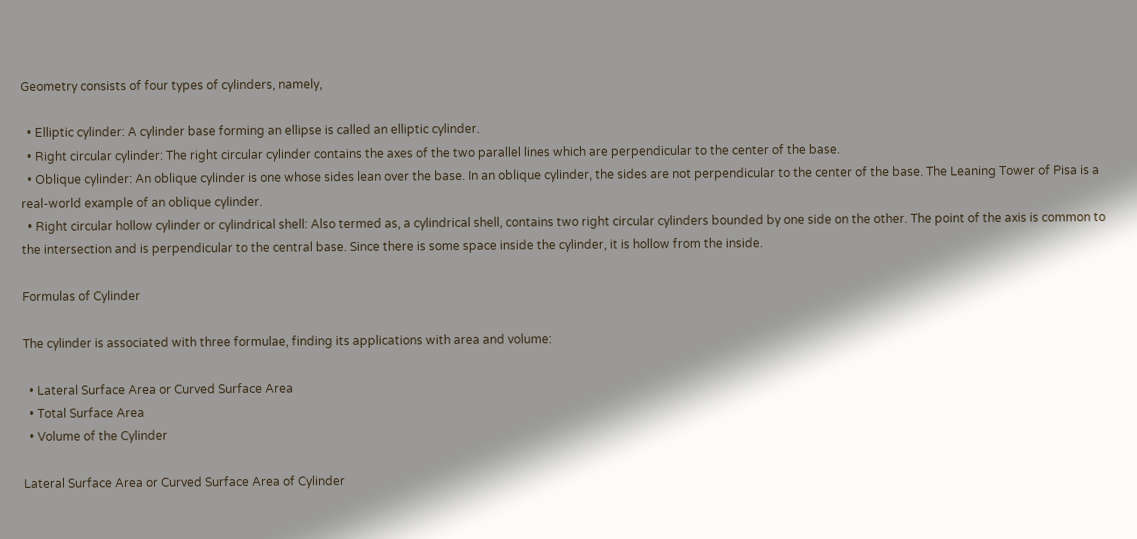Geometry consists of four types of cylinders, namely,

  • Elliptic cylinder: A cylinder base forming an ellipse is called an elliptic cylinder.
  • Right circular cylinder: The right circular cylinder contains the axes of the two parallel lines which are perpendicular to the center of the base.
  • Oblique cylinder: An oblique cylinder is one whose sides lean over the base. In an oblique cylinder, the sides are not perpendicular to the center of the base. The Leaning Tower of Pisa is a real-world example of an oblique cylinder.
  • Right circular hollow cylinder or cylindrical shell: Also termed as, a cylindrical shell, contains two right circular cylinders bounded by one side on the other. The point of the axis is common to the intersection and is perpendicular to the central base. Since there is some space inside the cylinder, it is hollow from the inside.

Formulas of Cylinder

The cylinder is associated with three formulae, finding its applications with area and volume:

  • Lateral Surface Area or Curved Surface Area
  • Total Surface Area
  • Volume of the Cylinder

Lateral Surface Area or Curved Surface Area of Cylinder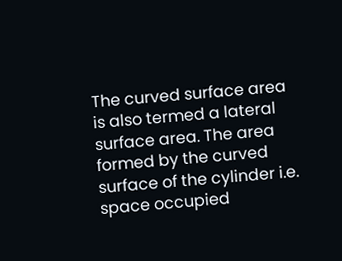The curved surface area is also termed a lateral surface area. The area formed by the curved surface of the cylinder i.e. space occupied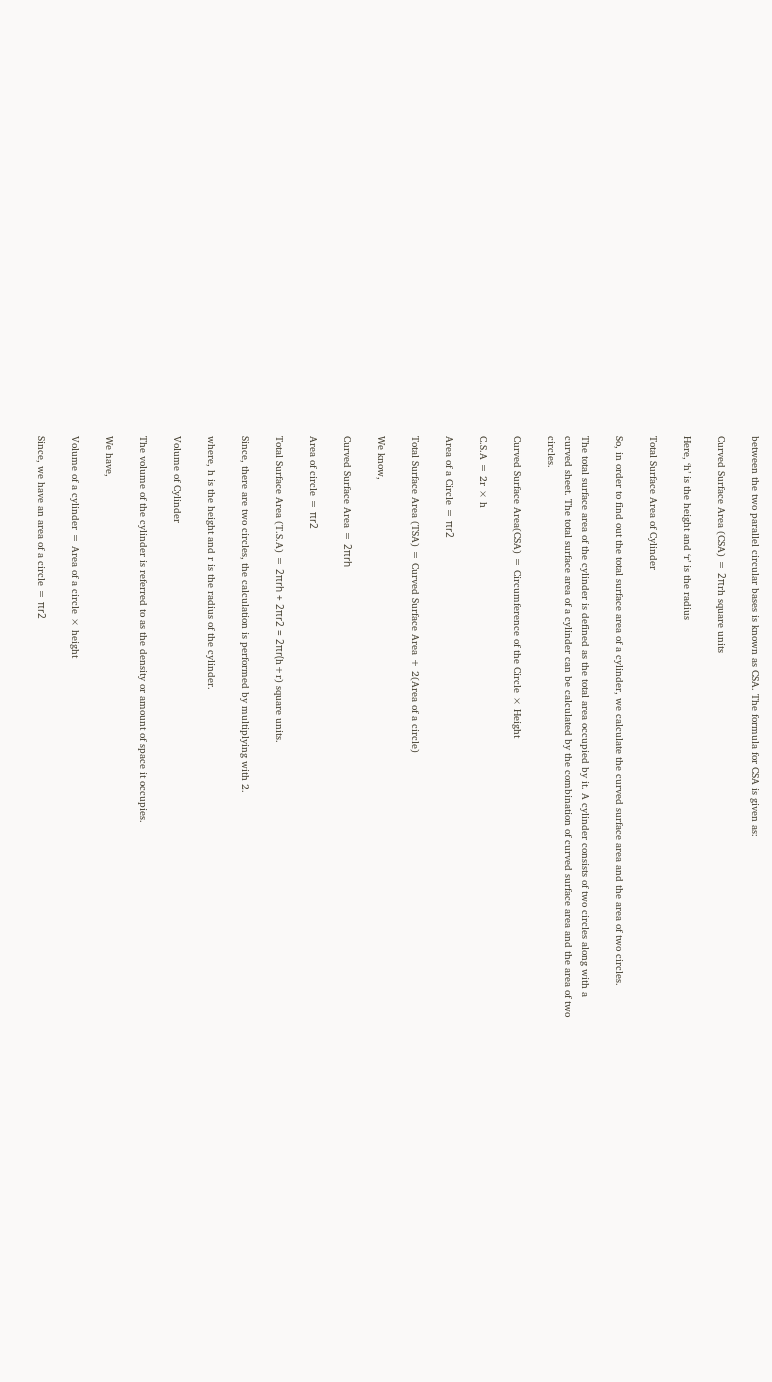between the two parallel circular bases is known as CSA. The formula for CSA is given as:

Curved Surface Area (CSA) = 2πrh square units

Here, ‘h’ is the height and ‘r’ is the radius

Total Surface Area of Cylinder

So, in order to find out the total surface area of a cylinder, we calculate the curved surface area and the area of two circles.

The total surface area of the cylinder is defined as the total area occupied by it. A cylinder consists of two circles along with a curved sheet. The total surface area of a cylinder can be calculated by the combination of curved surface area and the area of two circles.

Curved Surface Area(CSA) = Circumference of the Circle × Height

C.S.A = 2r × h

Area of a Circle = πr2

Total Surface Area (TSA) = Curved Surface Area + 2(Area of a circle)

We know,

Curved Surface Area = 2πrh

Area of circle = πr2

Total Surface Area (T.S.A) = 2πrh + 2πr2 = 2πr(h+r) square units.

Since, there are two circles, the calculation is performed by multiplying with 2.

where, h is the height and r is the radius of the cylinder.

Volume of Cylinder

The volume of the cylinder is referred to as the density or amount of space it occupies.

We have,

Volume of a cylinder = Area of a circle × height

Since, we have an area of a circle = πr2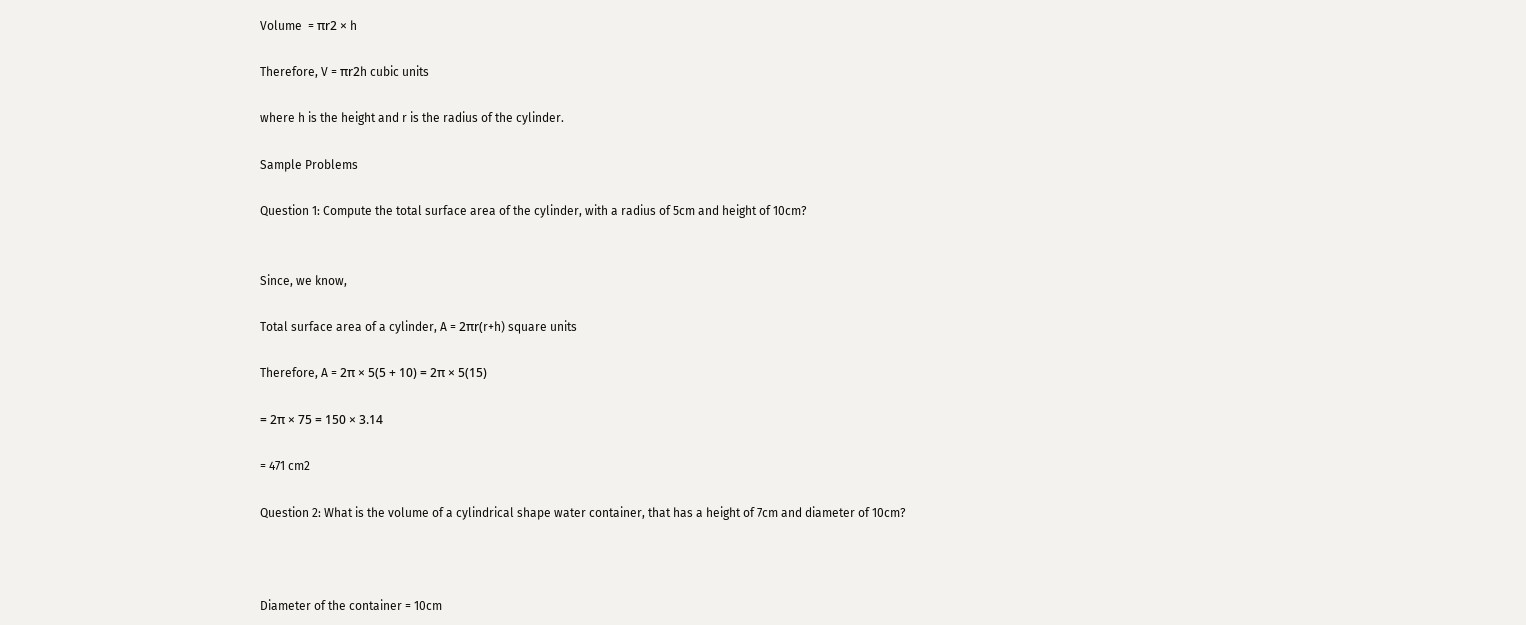Volume  = πr2 × h

Therefore, V = πr2h cubic units

where h is the height and r is the radius of the cylinder.

Sample Problems

Question 1: Compute the total surface area of the cylinder, with a radius of 5cm and height of 10cm?


Since, we know,

Total surface area of a cylinder, A = 2πr(r+h) square units

Therefore, A = 2π × 5(5 + 10) = 2π × 5(15)

= 2π × 75 = 150 × 3.14

= 471 cm2

Question 2: What is the volume of a cylindrical shape water container, that has a height of 7cm and diameter of 10cm?



Diameter of the container = 10cm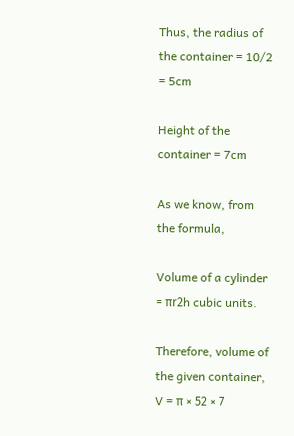Thus, the radius of the container = 10/2 = 5cm

Height of the container = 7cm

As we know, from the formula,

Volume of a cylinder = πr2h cubic units.

Therefore, volume of the given container, V = π × 52 × 7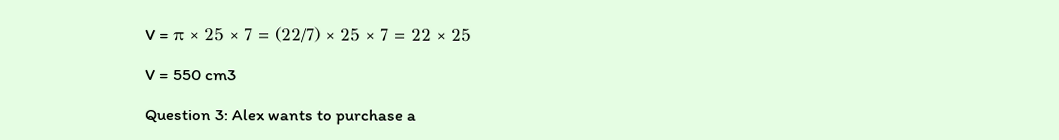V = π × 25 × 7 = (22/7) × 25 × 7 = 22 × 25

V = 550 cm3

Question 3: Alex wants to purchase a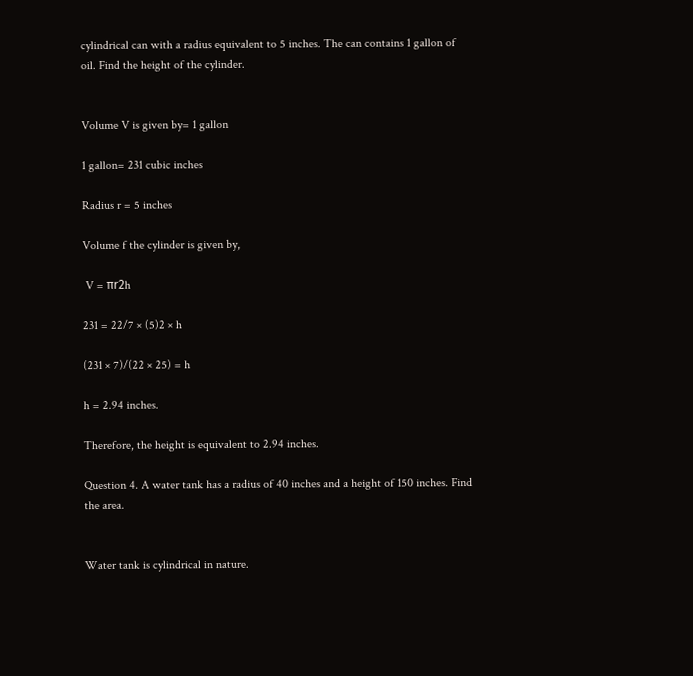cylindrical can with a radius equivalent to 5 inches. The can contains 1 gallon of oil. Find the height of the cylinder.


Volume V is given by= 1 gallon

1 gallon= 231 cubic inches

Radius r = 5 inches

Volume f the cylinder is given by,

 V = πr2h

231 = 22/7 × (5)2 × h

(231 × 7)/(22 × 25) = h

h = 2.94 inches.

Therefore, the height is equivalent to 2.94 inches.

Question 4. A water tank has a radius of 40 inches and a height of 150 inches. Find the area.


Water tank is cylindrical in nature.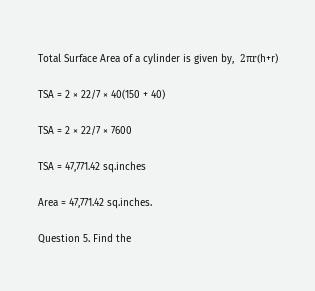Total Surface Area of a cylinder is given by,  2πr(h+r)

TSA = 2 × 22/7 × 40(150 + 40)

TSA = 2 × 22/7 × 7600

TSA = 47,771.42 sq.inches

Area = 47,771.42 sq.inches.

Question 5. Find the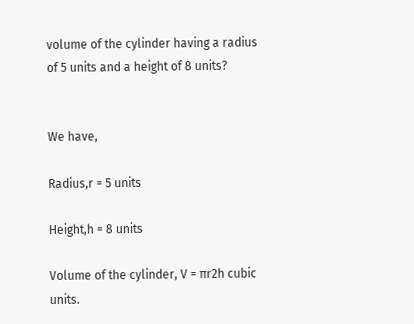volume of the cylinder having a radius of 5 units and a height of 8 units?


We have,

Radius,r = 5 units

Height,h = 8 units

Volume of the cylinder, V = πr2h cubic units.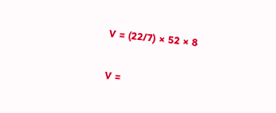V = (22/7) × 52 × 8

V =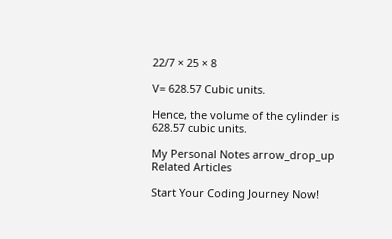22/7 × 25 × 8

V= 628.57 Cubic units.

Hence, the volume of the cylinder is 628.57 cubic units.

My Personal Notes arrow_drop_up
Related Articles

Start Your Coding Journey Now!